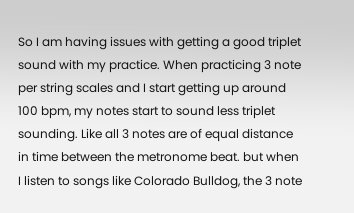So I am having issues with getting a good triplet sound with my practice. When practicing 3 note per string scales and I start getting up around 100 bpm, my notes start to sound less triplet sounding. Like all 3 notes are of equal distance in time between the metronome beat. but when I listen to songs like Colorado Bulldog, the 3 note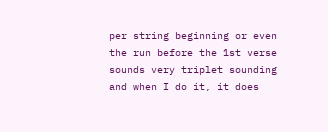per string beginning or even the run before the 1st verse sounds very triplet sounding and when I do it, it does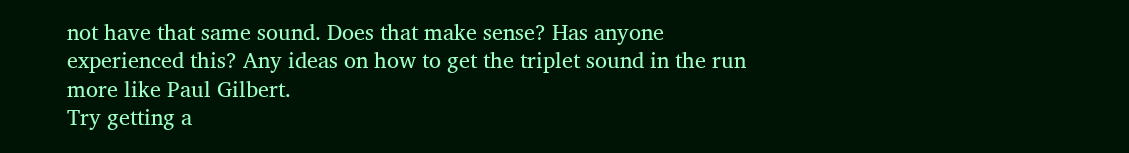not have that same sound. Does that make sense? Has anyone experienced this? Any ideas on how to get the triplet sound in the run more like Paul Gilbert.
Try getting a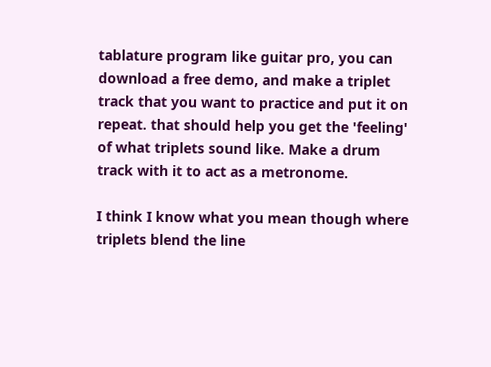tablature program like guitar pro, you can download a free demo, and make a triplet track that you want to practice and put it on repeat. that should help you get the 'feeling' of what triplets sound like. Make a drum track with it to act as a metronome.

I think I know what you mean though where triplets blend the line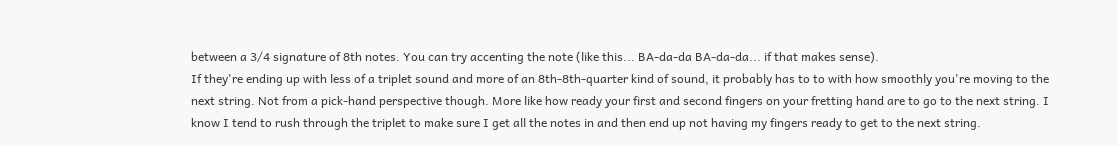between a 3/4 signature of 8th notes. You can try accenting the note (like this... BA-da-da BA-da-da... if that makes sense).
If they're ending up with less of a triplet sound and more of an 8th-8th-quarter kind of sound, it probably has to to with how smoothly you're moving to the next string. Not from a pick-hand perspective though. More like how ready your first and second fingers on your fretting hand are to go to the next string. I know I tend to rush through the triplet to make sure I get all the notes in and then end up not having my fingers ready to get to the next string.